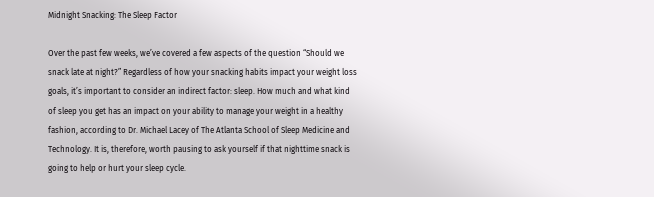Midnight Snacking: The Sleep Factor

Over the past few weeks, we’ve covered a few aspects of the question “Should we snack late at night?” Regardless of how your snacking habits impact your weight loss goals, it’s important to consider an indirect factor: sleep. How much and what kind of sleep you get has an impact on your ability to manage your weight in a healthy fashion, according to Dr. Michael Lacey of The Atlanta School of Sleep Medicine and Technology. It is, therefore, worth pausing to ask yourself if that nighttime snack is going to help or hurt your sleep cycle.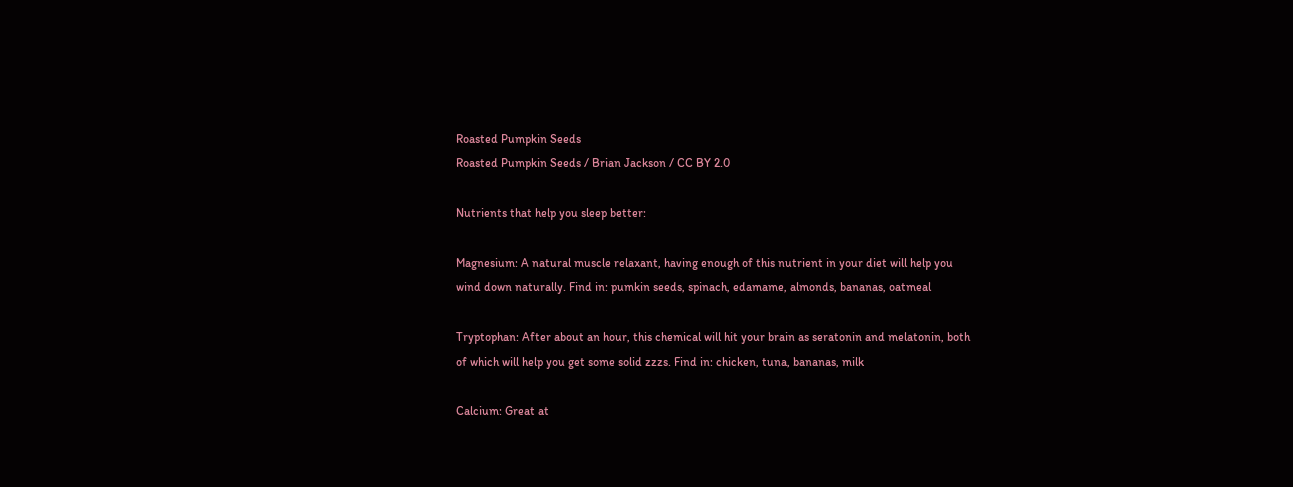Roasted Pumpkin Seeds
Roasted Pumpkin Seeds / Brian Jackson / CC BY 2.0

Nutrients that help you sleep better:

Magnesium: A natural muscle relaxant, having enough of this nutrient in your diet will help you wind down naturally. Find in: pumkin seeds, spinach, edamame, almonds, bananas, oatmeal

Tryptophan: After about an hour, this chemical will hit your brain as seratonin and melatonin, both of which will help you get some solid zzzs. Find in: chicken, tuna, bananas, milk

Calcium: Great at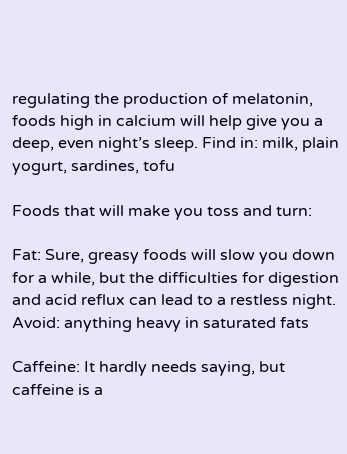regulating the production of melatonin, foods high in calcium will help give you a deep, even night’s sleep. Find in: milk, plain yogurt, sardines, tofu

Foods that will make you toss and turn:

Fat: Sure, greasy foods will slow you down for a while, but the difficulties for digestion and acid reflux can lead to a restless night. Avoid: anything heavy in saturated fats

Caffeine: It hardly needs saying, but caffeine is a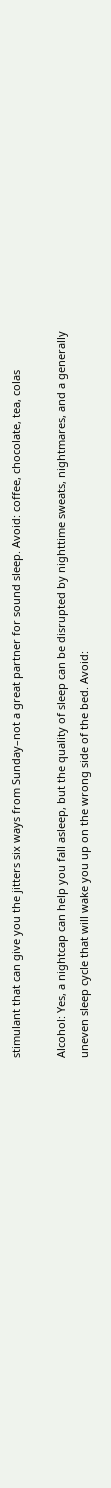stimulant that can give you the jitters six ways from Sunday–not a great partner for sound sleep. Avoid: coffee, chocolate, tea, colas

Alcohol: Yes, a nightcap can help you fall asleep, but the quality of sleep can be disrupted by nighttime sweats, nightmares, and a generally uneven sleep cycle that will wake you up on the wrong side of the bed. Avoid: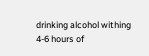drinking alcohol withing 4-6 hours of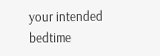your intended bedtime